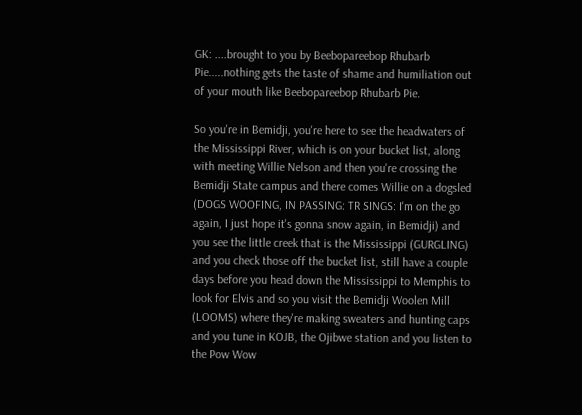GK: ....brought to you by Beebopareebop Rhubarb Pie.....nothing gets the taste of shame and humiliation out of your mouth like Beebopareebop Rhubarb Pie.

So you're in Bemidji, you're here to see the headwaters of the Mississippi River, which is on your bucket list, along with meeting Willie Nelson and then you're crossing the Bemidji State campus and there comes Willie on a dogsled (DOGS WOOFING, IN PASSING: TR SINGS: I'm on the go again, I just hope it's gonna snow again, in Bemidji) and you see the little creek that is the Mississippi (GURGLING) and you check those off the bucket list, still have a couple days before you head down the Mississippi to Memphis to look for Elvis and so you visit the Bemidji Woolen Mill (LOOMS) where they're making sweaters and hunting caps and you tune in KOJB, the Ojibwe station and you listen to the Pow Wow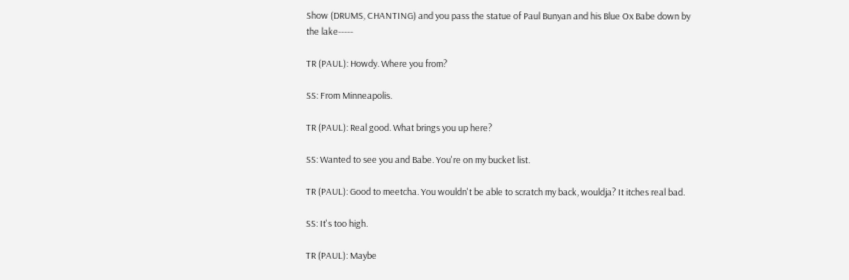Show (DRUMS, CHANTING) and you pass the statue of Paul Bunyan and his Blue Ox Babe down by the lake-----

TR (PAUL): Howdy. Where you from?

SS: From Minneapolis.

TR (PAUL): Real good. What brings you up here?

SS: Wanted to see you and Babe. You're on my bucket list.

TR (PAUL): Good to meetcha. You wouldn't be able to scratch my back, wouldja? It itches real bad.

SS: It's too high.

TR (PAUL): Maybe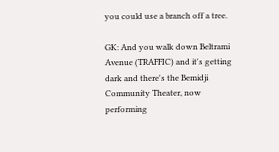you could use a branch off a tree.

GK: And you walk down Beltrami Avenue (TRAFFIC) and it's getting dark and there's the Bemidji Community Theater, now performing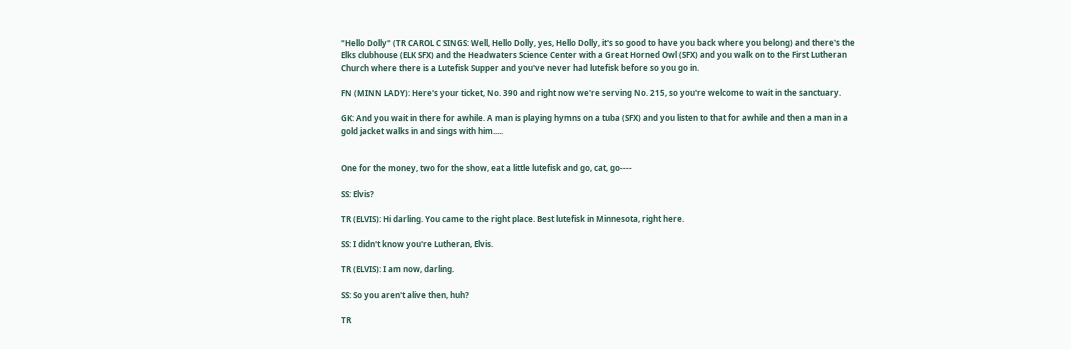"Hello Dolly" (TR CAROL C SINGS: Well, Hello Dolly, yes, Hello Dolly, it's so good to have you back where you belong) and there's the Elks clubhouse (ELK SFX) and the Headwaters Science Center with a Great Horned Owl (SFX) and you walk on to the First Lutheran Church where there is a Lutefisk Supper and you've never had lutefisk before so you go in.

FN (MINN LADY): Here's your ticket, No. 390 and right now we're serving No. 215, so you're welcome to wait in the sanctuary.

GK: And you wait in there for awhile. A man is playing hymns on a tuba (SFX) and you listen to that for awhile and then a man in a gold jacket walks in and sings with him.....


One for the money, two for the show, eat a little lutefisk and go, cat, go----

SS: Elvis?

TR (ELVIS): Hi darling. You came to the right place. Best lutefisk in Minnesota, right here.

SS: I didn't know you're Lutheran, Elvis.

TR (ELVIS): I am now, darling.

SS: So you aren't alive then, huh?

TR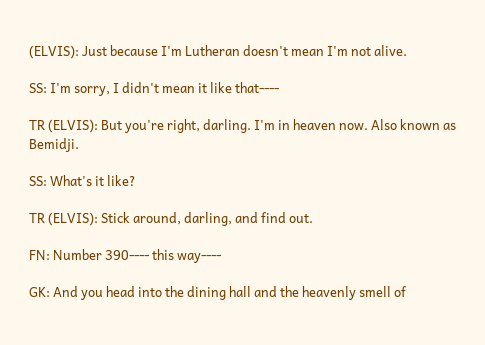(ELVIS): Just because I'm Lutheran doesn't mean I'm not alive.

SS: I'm sorry, I didn't mean it like that----

TR (ELVIS): But you're right, darling. I'm in heaven now. Also known as Bemidji.

SS: What's it like?

TR (ELVIS): Stick around, darling, and find out.

FN: Number 390---- this way----

GK: And you head into the dining hall and the heavenly smell of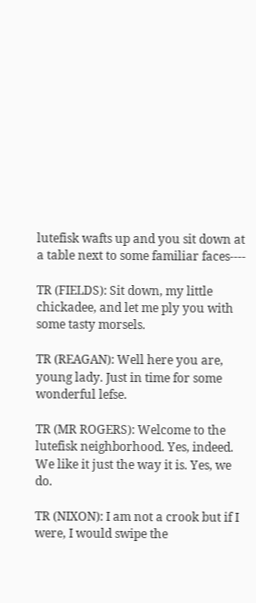lutefisk wafts up and you sit down at a table next to some familiar faces----

TR (FIELDS): Sit down, my little chickadee, and let me ply you with some tasty morsels.

TR (REAGAN): Well here you are, young lady. Just in time for some wonderful lefse.

TR (MR ROGERS): Welcome to the lutefisk neighborhood. Yes, indeed. We like it just the way it is. Yes, we do.

TR (NIXON): I am not a crook but if I were, I would swipe the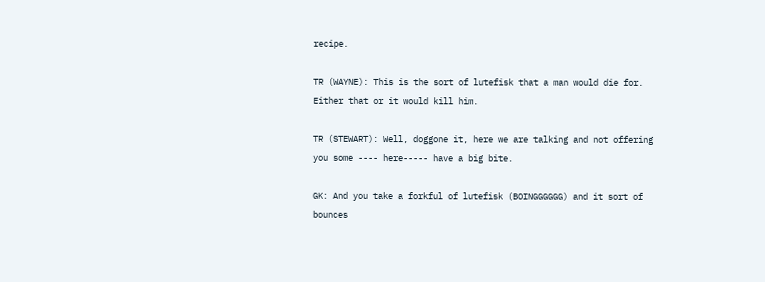recipe.

TR (WAYNE): This is the sort of lutefisk that a man would die for. Either that or it would kill him.

TR (STEWART): Well, doggone it, here we are talking and not offering you some ---- here----- have a big bite.

GK: And you take a forkful of lutefisk (BOINGGGGGG) and it sort of bounces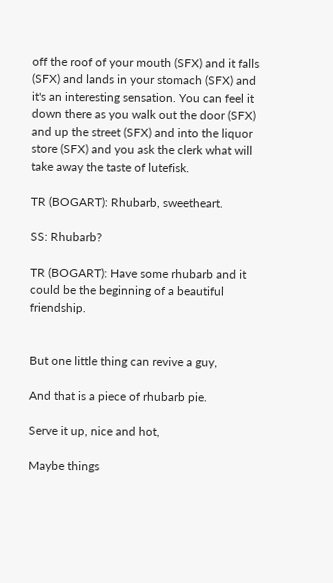off the roof of your mouth (SFX) and it falls (SFX) and lands in your stomach (SFX) and it's an interesting sensation. You can feel it down there as you walk out the door (SFX) and up the street (SFX) and into the liquor store (SFX) and you ask the clerk what will take away the taste of lutefisk.

TR (BOGART): Rhubarb, sweetheart.

SS: Rhubarb?

TR (BOGART): Have some rhubarb and it could be the beginning of a beautiful friendship.


But one little thing can revive a guy,

And that is a piece of rhubarb pie.

Serve it up, nice and hot,

Maybe things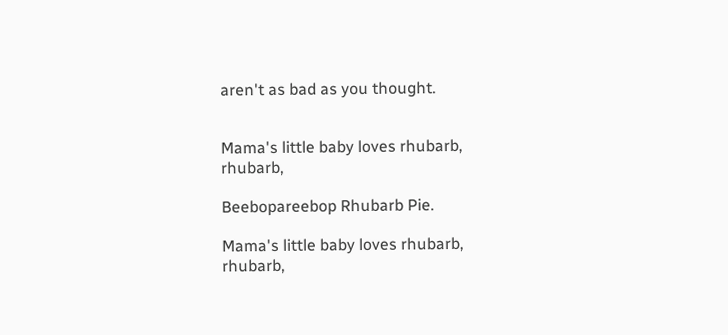aren't as bad as you thought.


Mama's little baby loves rhubarb, rhubarb,

Beebopareebop Rhubarb Pie.

Mama's little baby loves rhubarb, rhubarb,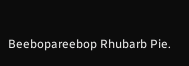Beebopareebop Rhubarb Pie.